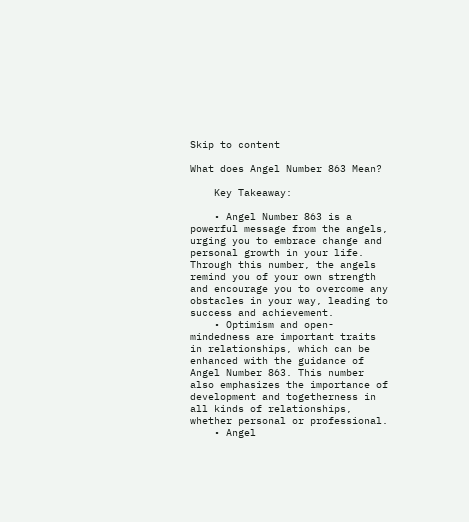Skip to content

What does Angel Number 863 Mean?

    Key Takeaway:

    • Angel Number 863 is a powerful message from the angels, urging you to embrace change and personal growth in your life. Through this number, the angels remind you of your own strength and encourage you to overcome any obstacles in your way, leading to success and achievement.
    • Optimism and open-mindedness are important traits in relationships, which can be enhanced with the guidance of Angel Number 863. This number also emphasizes the importance of development and togetherness in all kinds of relationships, whether personal or professional.
    • Angel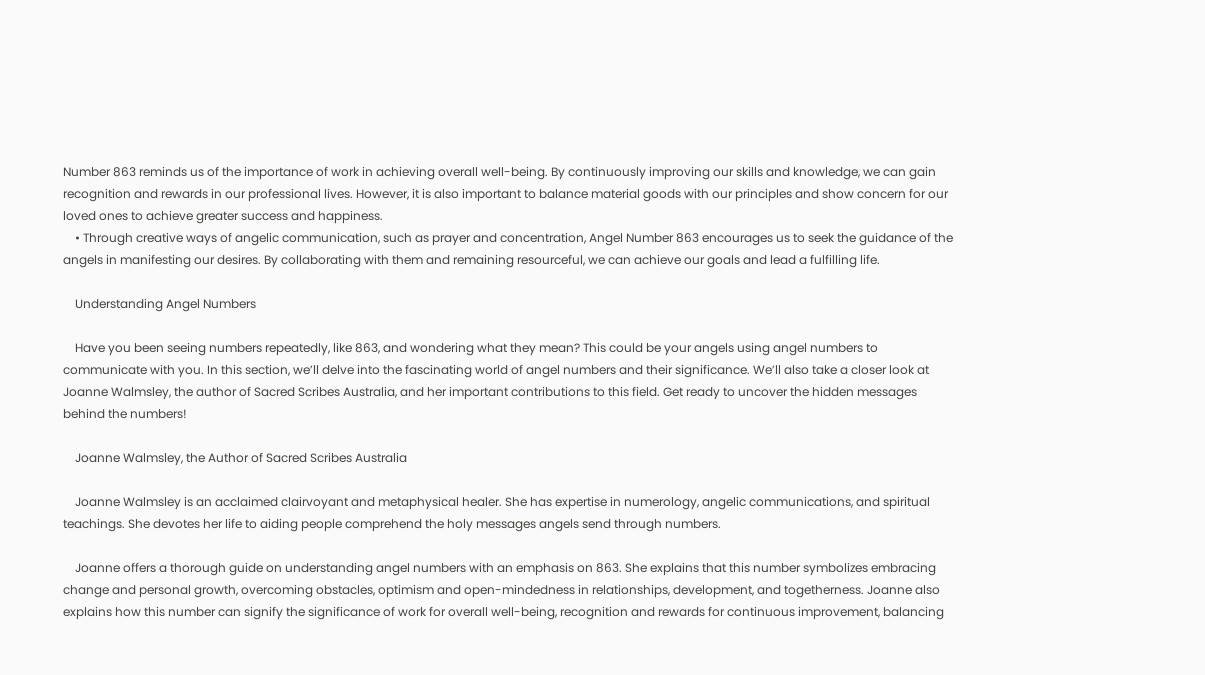Number 863 reminds us of the importance of work in achieving overall well-being. By continuously improving our skills and knowledge, we can gain recognition and rewards in our professional lives. However, it is also important to balance material goods with our principles and show concern for our loved ones to achieve greater success and happiness.
    • Through creative ways of angelic communication, such as prayer and concentration, Angel Number 863 encourages us to seek the guidance of the angels in manifesting our desires. By collaborating with them and remaining resourceful, we can achieve our goals and lead a fulfilling life.

    Understanding Angel Numbers

    Have you been seeing numbers repeatedly, like 863, and wondering what they mean? This could be your angels using angel numbers to communicate with you. In this section, we’ll delve into the fascinating world of angel numbers and their significance. We’ll also take a closer look at Joanne Walmsley, the author of Sacred Scribes Australia, and her important contributions to this field. Get ready to uncover the hidden messages behind the numbers!

    Joanne Walmsley, the Author of Sacred Scribes Australia

    Joanne Walmsley is an acclaimed clairvoyant and metaphysical healer. She has expertise in numerology, angelic communications, and spiritual teachings. She devotes her life to aiding people comprehend the holy messages angels send through numbers.

    Joanne offers a thorough guide on understanding angel numbers with an emphasis on 863. She explains that this number symbolizes embracing change and personal growth, overcoming obstacles, optimism and open-mindedness in relationships, development, and togetherness. Joanne also explains how this number can signify the significance of work for overall well-being, recognition and rewards for continuous improvement, balancing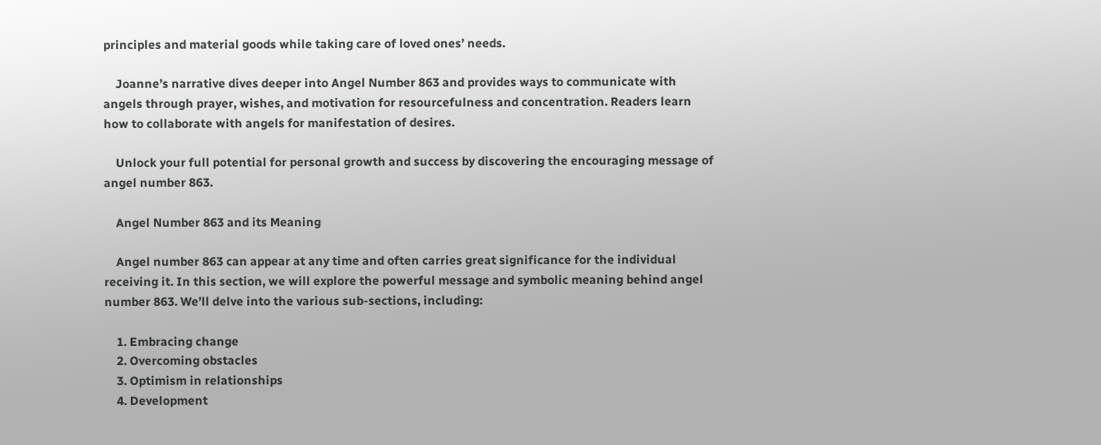principles and material goods while taking care of loved ones’ needs.

    Joanne’s narrative dives deeper into Angel Number 863 and provides ways to communicate with angels through prayer, wishes, and motivation for resourcefulness and concentration. Readers learn how to collaborate with angels for manifestation of desires.

    Unlock your full potential for personal growth and success by discovering the encouraging message of angel number 863.

    Angel Number 863 and its Meaning

    Angel number 863 can appear at any time and often carries great significance for the individual receiving it. In this section, we will explore the powerful message and symbolic meaning behind angel number 863. We’ll delve into the various sub-sections, including:

    1. Embracing change
    2. Overcoming obstacles
    3. Optimism in relationships
    4. Development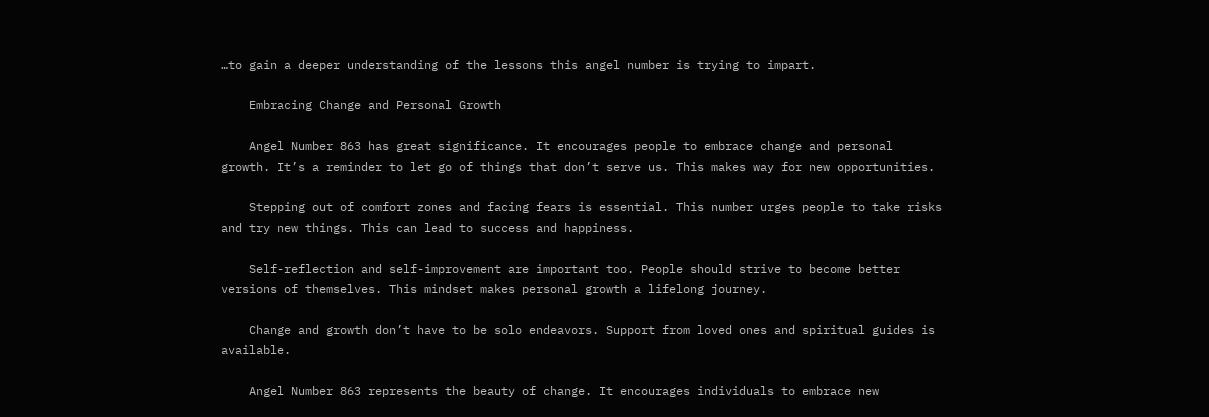…to gain a deeper understanding of the lessons this angel number is trying to impart.

    Embracing Change and Personal Growth

    Angel Number 863 has great significance. It encourages people to embrace change and personal growth. It’s a reminder to let go of things that don’t serve us. This makes way for new opportunities.

    Stepping out of comfort zones and facing fears is essential. This number urges people to take risks and try new things. This can lead to success and happiness.

    Self-reflection and self-improvement are important too. People should strive to become better versions of themselves. This mindset makes personal growth a lifelong journey.

    Change and growth don’t have to be solo endeavors. Support from loved ones and spiritual guides is available.

    Angel Number 863 represents the beauty of change. It encourages individuals to embrace new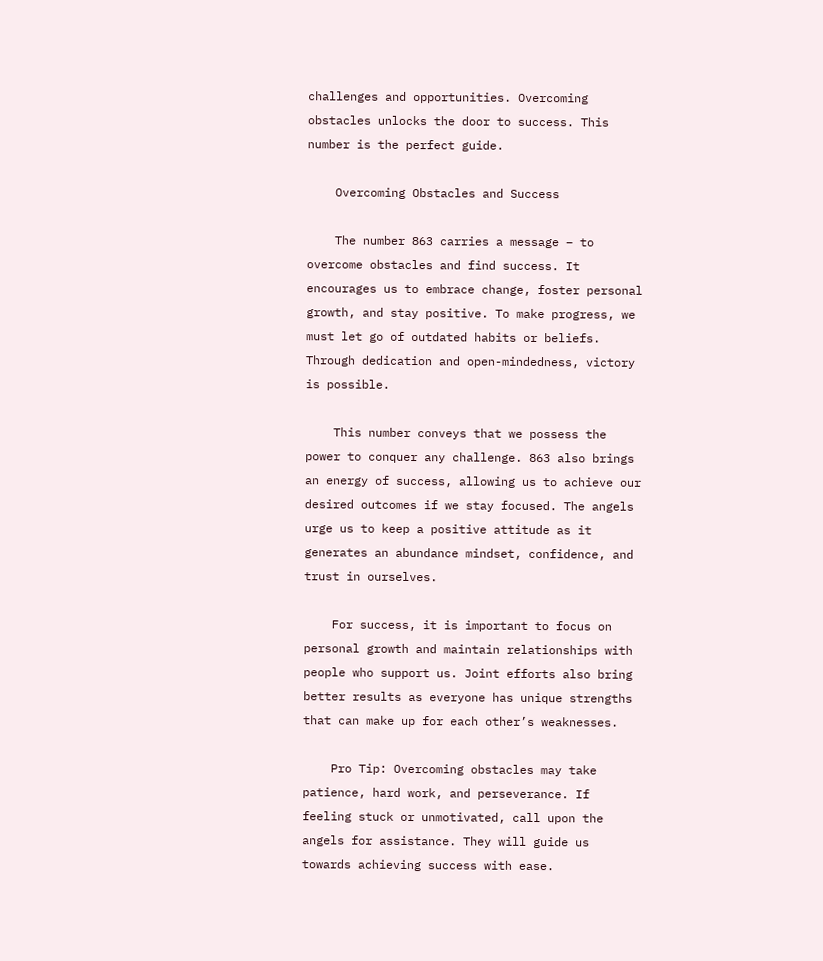challenges and opportunities. Overcoming obstacles unlocks the door to success. This number is the perfect guide.

    Overcoming Obstacles and Success

    The number 863 carries a message – to overcome obstacles and find success. It encourages us to embrace change, foster personal growth, and stay positive. To make progress, we must let go of outdated habits or beliefs. Through dedication and open-mindedness, victory is possible.

    This number conveys that we possess the power to conquer any challenge. 863 also brings an energy of success, allowing us to achieve our desired outcomes if we stay focused. The angels urge us to keep a positive attitude as it generates an abundance mindset, confidence, and trust in ourselves.

    For success, it is important to focus on personal growth and maintain relationships with people who support us. Joint efforts also bring better results as everyone has unique strengths that can make up for each other’s weaknesses.

    Pro Tip: Overcoming obstacles may take patience, hard work, and perseverance. If feeling stuck or unmotivated, call upon the angels for assistance. They will guide us towards achieving success with ease.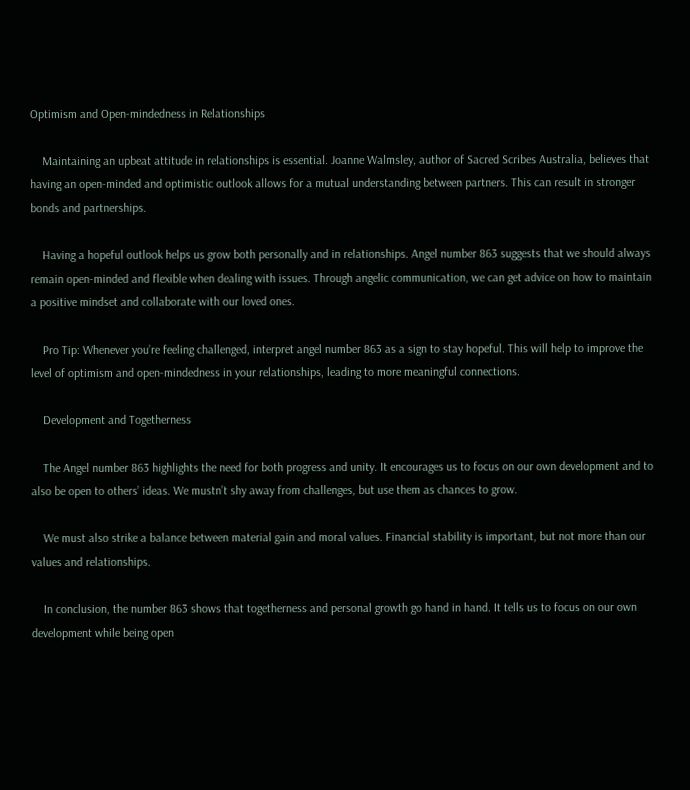Optimism and Open-mindedness in Relationships

    Maintaining an upbeat attitude in relationships is essential. Joanne Walmsley, author of Sacred Scribes Australia, believes that having an open-minded and optimistic outlook allows for a mutual understanding between partners. This can result in stronger bonds and partnerships.

    Having a hopeful outlook helps us grow both personally and in relationships. Angel number 863 suggests that we should always remain open-minded and flexible when dealing with issues. Through angelic communication, we can get advice on how to maintain a positive mindset and collaborate with our loved ones.

    Pro Tip: Whenever you’re feeling challenged, interpret angel number 863 as a sign to stay hopeful. This will help to improve the level of optimism and open-mindedness in your relationships, leading to more meaningful connections.

    Development and Togetherness

    The Angel number 863 highlights the need for both progress and unity. It encourages us to focus on our own development and to also be open to others’ ideas. We mustn’t shy away from challenges, but use them as chances to grow.

    We must also strike a balance between material gain and moral values. Financial stability is important, but not more than our values and relationships.

    In conclusion, the number 863 shows that togetherness and personal growth go hand in hand. It tells us to focus on our own development while being open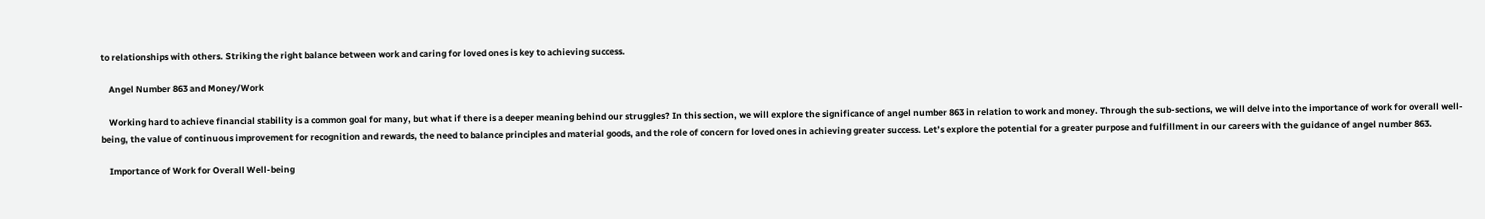to relationships with others. Striking the right balance between work and caring for loved ones is key to achieving success.

    Angel Number 863 and Money/Work

    Working hard to achieve financial stability is a common goal for many, but what if there is a deeper meaning behind our struggles? In this section, we will explore the significance of angel number 863 in relation to work and money. Through the sub-sections, we will delve into the importance of work for overall well-being, the value of continuous improvement for recognition and rewards, the need to balance principles and material goods, and the role of concern for loved ones in achieving greater success. Let’s explore the potential for a greater purpose and fulfillment in our careers with the guidance of angel number 863.

    Importance of Work for Overall Well-being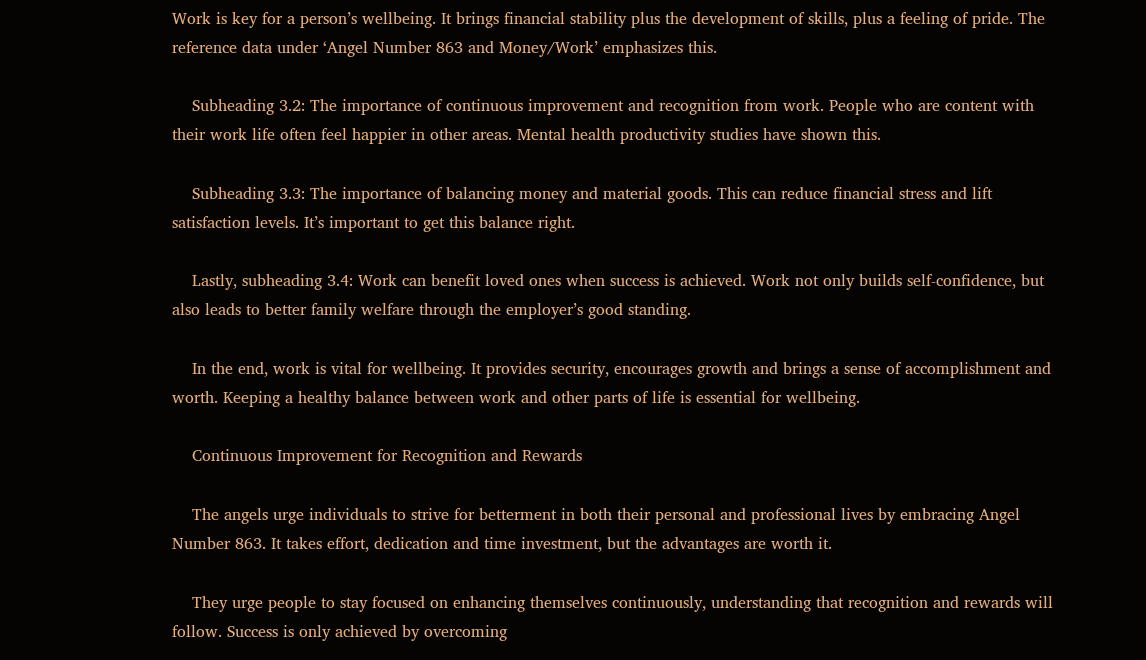Work is key for a person’s wellbeing. It brings financial stability plus the development of skills, plus a feeling of pride. The reference data under ‘Angel Number 863 and Money/Work’ emphasizes this.

    Subheading 3.2: The importance of continuous improvement and recognition from work. People who are content with their work life often feel happier in other areas. Mental health productivity studies have shown this.

    Subheading 3.3: The importance of balancing money and material goods. This can reduce financial stress and lift satisfaction levels. It’s important to get this balance right.

    Lastly, subheading 3.4: Work can benefit loved ones when success is achieved. Work not only builds self-confidence, but also leads to better family welfare through the employer’s good standing.

    In the end, work is vital for wellbeing. It provides security, encourages growth and brings a sense of accomplishment and worth. Keeping a healthy balance between work and other parts of life is essential for wellbeing.

    Continuous Improvement for Recognition and Rewards

    The angels urge individuals to strive for betterment in both their personal and professional lives by embracing Angel Number 863. It takes effort, dedication and time investment, but the advantages are worth it.

    They urge people to stay focused on enhancing themselves continuously, understanding that recognition and rewards will follow. Success is only achieved by overcoming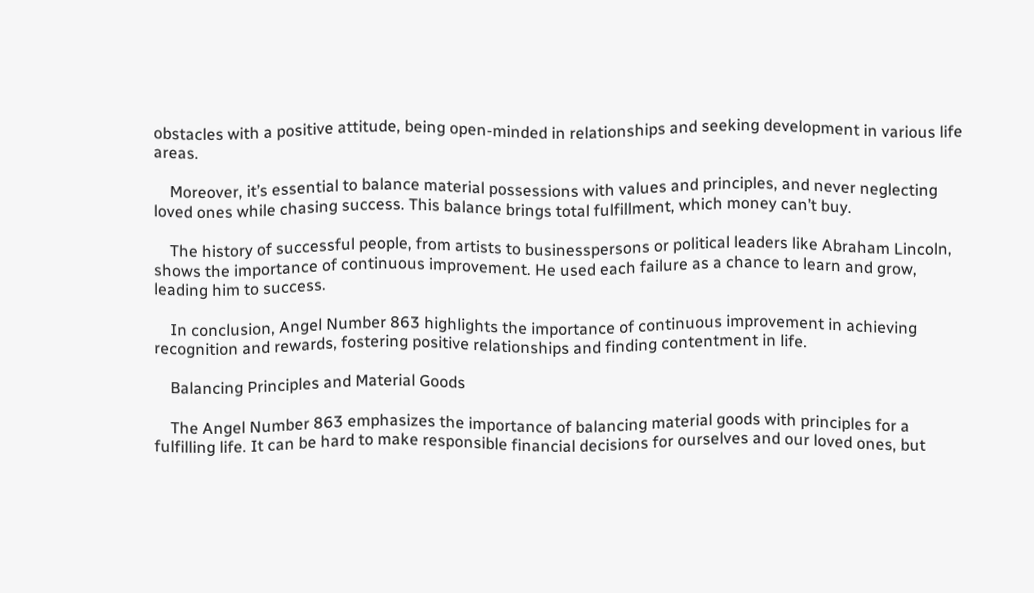obstacles with a positive attitude, being open-minded in relationships and seeking development in various life areas.

    Moreover, it’s essential to balance material possessions with values and principles, and never neglecting loved ones while chasing success. This balance brings total fulfillment, which money can’t buy.

    The history of successful people, from artists to businesspersons or political leaders like Abraham Lincoln, shows the importance of continuous improvement. He used each failure as a chance to learn and grow, leading him to success.

    In conclusion, Angel Number 863 highlights the importance of continuous improvement in achieving recognition and rewards, fostering positive relationships and finding contentment in life.

    Balancing Principles and Material Goods

    The Angel Number 863 emphasizes the importance of balancing material goods with principles for a fulfilling life. It can be hard to make responsible financial decisions for ourselves and our loved ones, but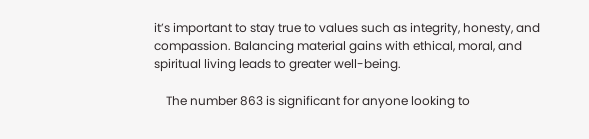it’s important to stay true to values such as integrity, honesty, and compassion. Balancing material gains with ethical, moral, and spiritual living leads to greater well-being.

    The number 863 is significant for anyone looking to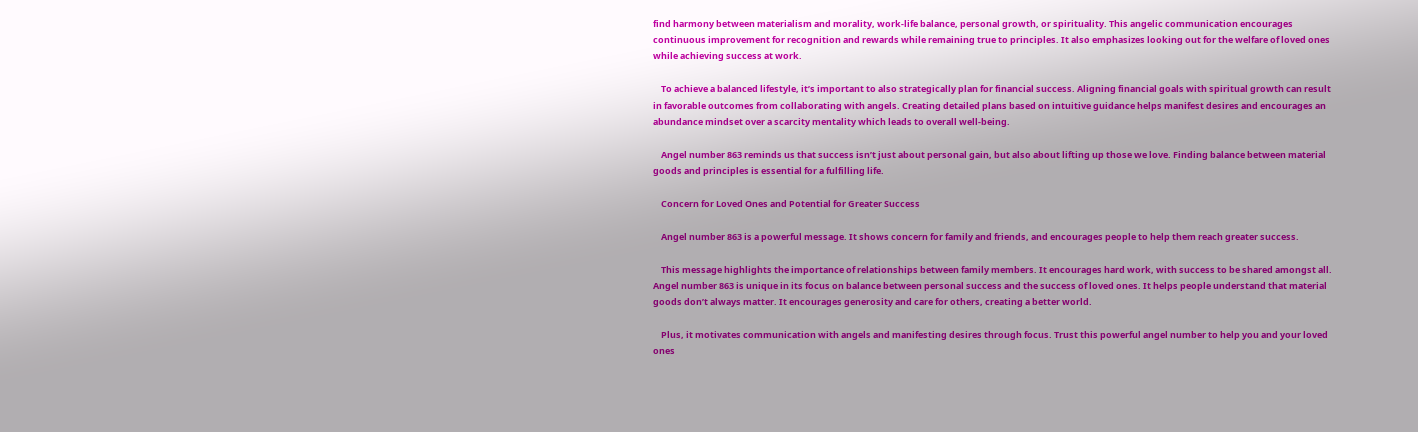find harmony between materialism and morality, work-life balance, personal growth, or spirituality. This angelic communication encourages continuous improvement for recognition and rewards while remaining true to principles. It also emphasizes looking out for the welfare of loved ones while achieving success at work.

    To achieve a balanced lifestyle, it’s important to also strategically plan for financial success. Aligning financial goals with spiritual growth can result in favorable outcomes from collaborating with angels. Creating detailed plans based on intuitive guidance helps manifest desires and encourages an abundance mindset over a scarcity mentality which leads to overall well-being.

    Angel number 863 reminds us that success isn’t just about personal gain, but also about lifting up those we love. Finding balance between material goods and principles is essential for a fulfilling life.

    Concern for Loved Ones and Potential for Greater Success

    Angel number 863 is a powerful message. It shows concern for family and friends, and encourages people to help them reach greater success.

    This message highlights the importance of relationships between family members. It encourages hard work, with success to be shared amongst all. Angel number 863 is unique in its focus on balance between personal success and the success of loved ones. It helps people understand that material goods don’t always matter. It encourages generosity and care for others, creating a better world.

    Plus, it motivates communication with angels and manifesting desires through focus. Trust this powerful angel number to help you and your loved ones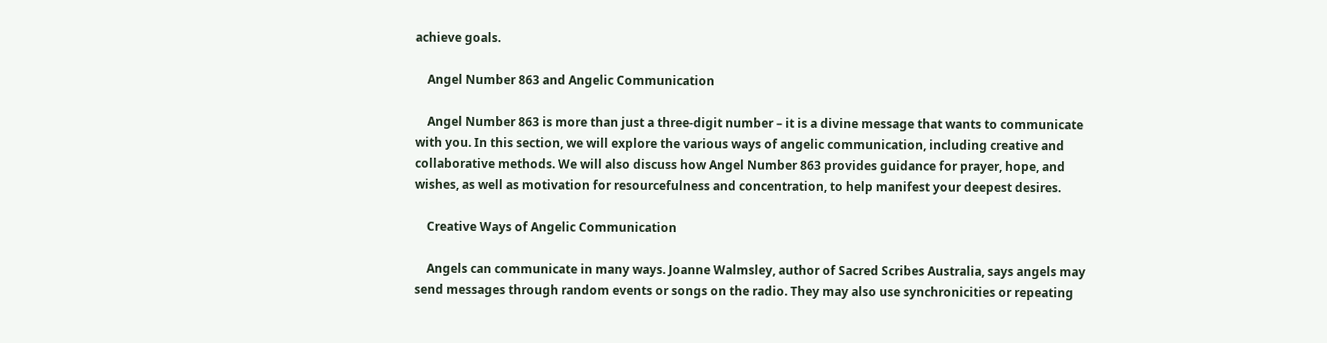achieve goals.

    Angel Number 863 and Angelic Communication

    Angel Number 863 is more than just a three-digit number – it is a divine message that wants to communicate with you. In this section, we will explore the various ways of angelic communication, including creative and collaborative methods. We will also discuss how Angel Number 863 provides guidance for prayer, hope, and wishes, as well as motivation for resourcefulness and concentration, to help manifest your deepest desires.

    Creative Ways of Angelic Communication

    Angels can communicate in many ways. Joanne Walmsley, author of Sacred Scribes Australia, says angels may send messages through random events or songs on the radio. They may also use synchronicities or repeating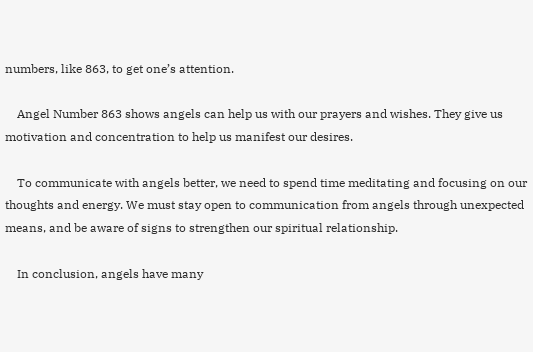numbers, like 863, to get one’s attention.

    Angel Number 863 shows angels can help us with our prayers and wishes. They give us motivation and concentration to help us manifest our desires.

    To communicate with angels better, we need to spend time meditating and focusing on our thoughts and energy. We must stay open to communication from angels through unexpected means, and be aware of signs to strengthen our spiritual relationship.

    In conclusion, angels have many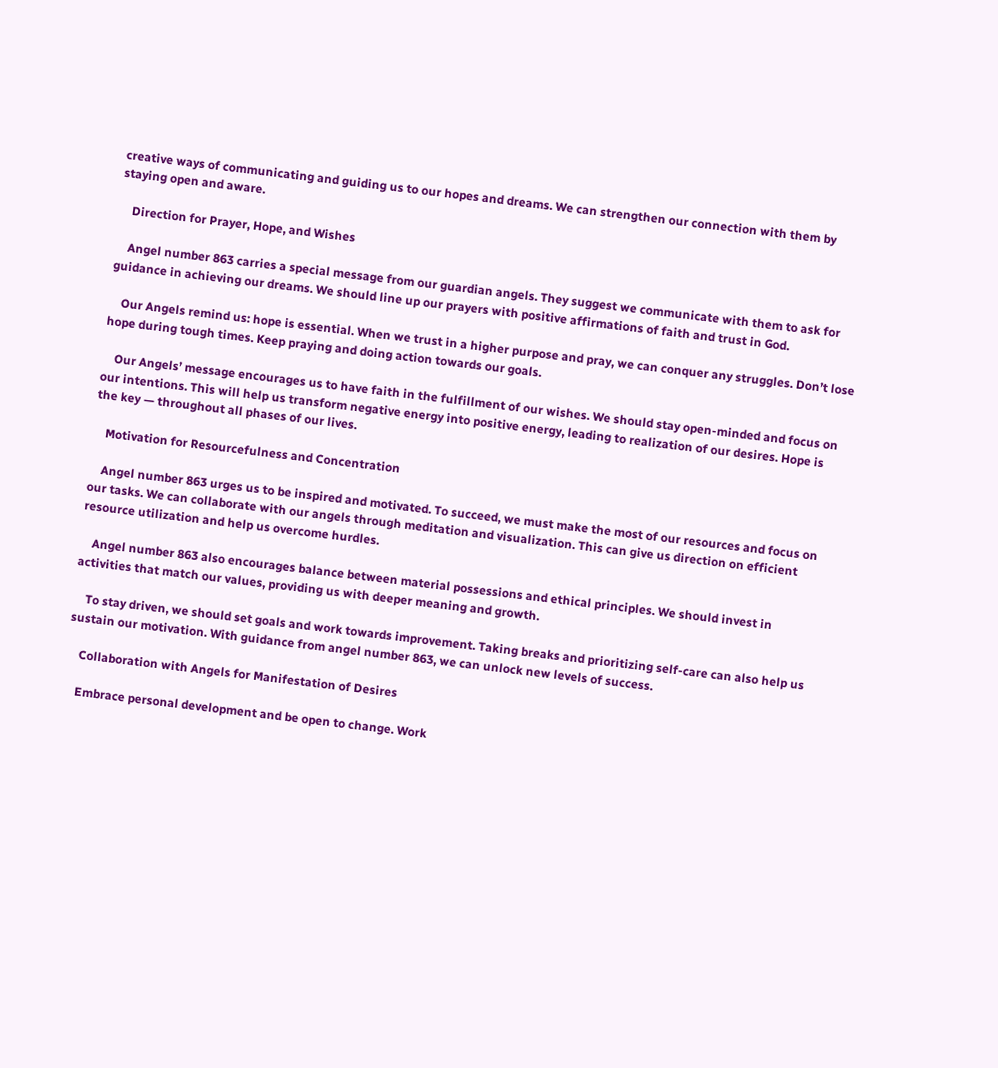creative ways of communicating and guiding us to our hopes and dreams. We can strengthen our connection with them by staying open and aware.

    Direction for Prayer, Hope, and Wishes

    Angel number 863 carries a special message from our guardian angels. They suggest we communicate with them to ask for guidance in achieving our dreams. We should line up our prayers with positive affirmations of faith and trust in God.

    Our Angels remind us: hope is essential. When we trust in a higher purpose and pray, we can conquer any struggles. Don’t lose hope during tough times. Keep praying and doing action towards our goals.

    Our Angels’ message encourages us to have faith in the fulfillment of our wishes. We should stay open-minded and focus on our intentions. This will help us transform negative energy into positive energy, leading to realization of our desires. Hope is the key — throughout all phases of our lives.

    Motivation for Resourcefulness and Concentration

    Angel number 863 urges us to be inspired and motivated. To succeed, we must make the most of our resources and focus on our tasks. We can collaborate with our angels through meditation and visualization. This can give us direction on efficient resource utilization and help us overcome hurdles.

    Angel number 863 also encourages balance between material possessions and ethical principles. We should invest in activities that match our values, providing us with deeper meaning and growth.

    To stay driven, we should set goals and work towards improvement. Taking breaks and prioritizing self-care can also help us sustain our motivation. With guidance from angel number 863, we can unlock new levels of success.

    Collaboration with Angels for Manifestation of Desires

    Embrace personal development and be open to change. Work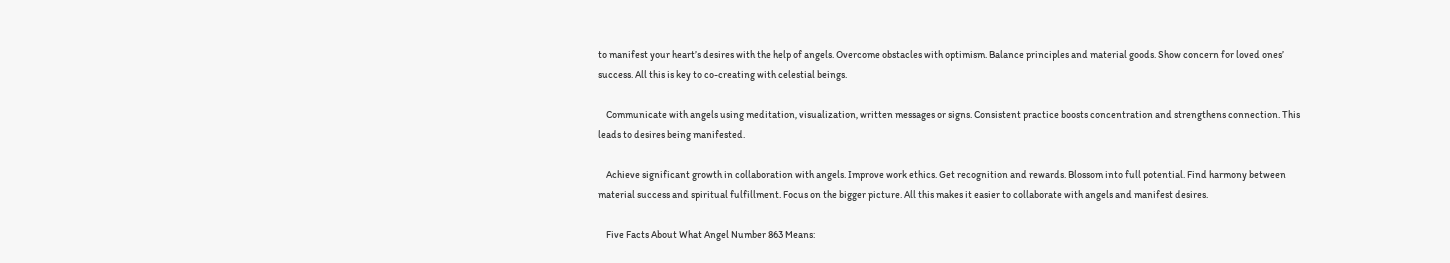to manifest your heart’s desires with the help of angels. Overcome obstacles with optimism. Balance principles and material goods. Show concern for loved ones’ success. All this is key to co-creating with celestial beings.

    Communicate with angels using meditation, visualization, written messages or signs. Consistent practice boosts concentration and strengthens connection. This leads to desires being manifested.

    Achieve significant growth in collaboration with angels. Improve work ethics. Get recognition and rewards. Blossom into full potential. Find harmony between material success and spiritual fulfillment. Focus on the bigger picture. All this makes it easier to collaborate with angels and manifest desires.

    Five Facts About What Angel Number 863 Means: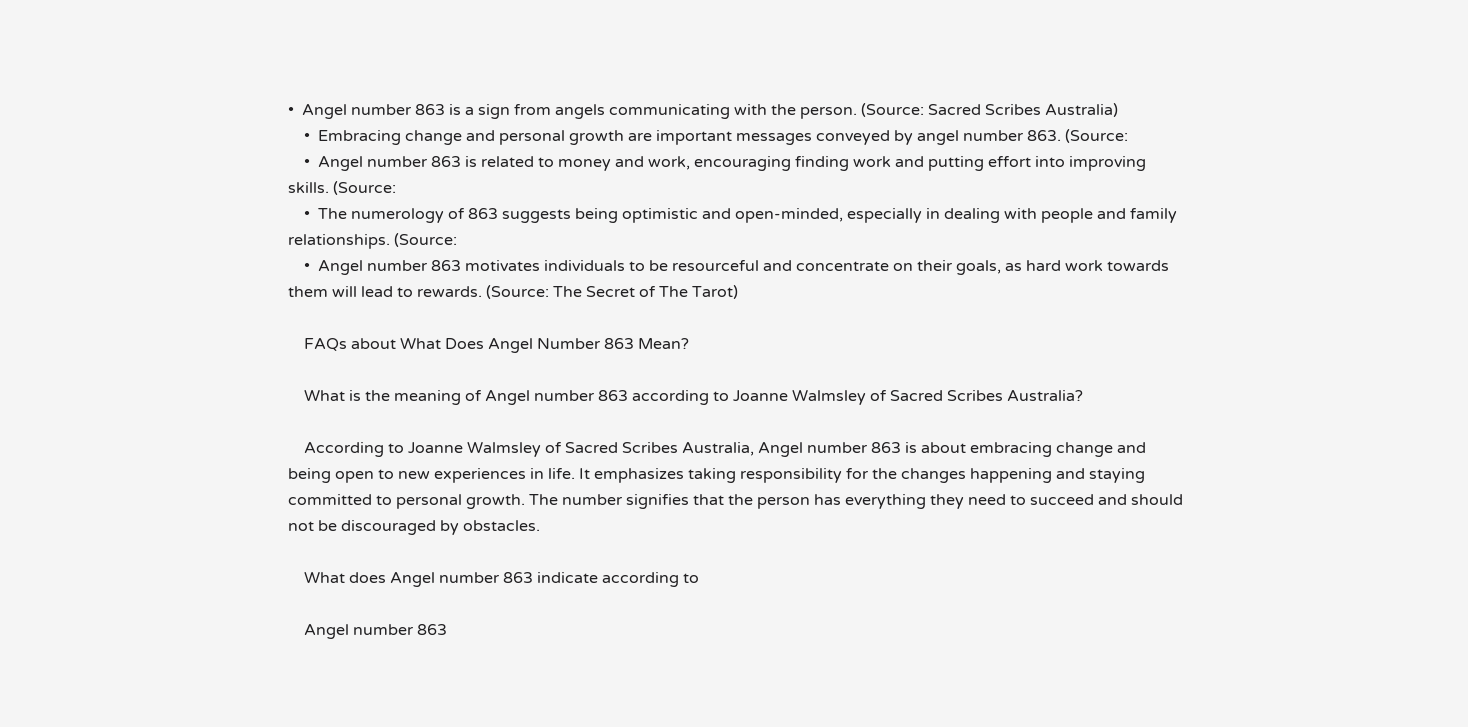•  Angel number 863 is a sign from angels communicating with the person. (Source: Sacred Scribes Australia)
    •  Embracing change and personal growth are important messages conveyed by angel number 863. (Source:
    •  Angel number 863 is related to money and work, encouraging finding work and putting effort into improving skills. (Source:
    •  The numerology of 863 suggests being optimistic and open-minded, especially in dealing with people and family relationships. (Source:
    •  Angel number 863 motivates individuals to be resourceful and concentrate on their goals, as hard work towards them will lead to rewards. (Source: The Secret of The Tarot)

    FAQs about What Does Angel Number 863 Mean?

    What is the meaning of Angel number 863 according to Joanne Walmsley of Sacred Scribes Australia?

    According to Joanne Walmsley of Sacred Scribes Australia, Angel number 863 is about embracing change and being open to new experiences in life. It emphasizes taking responsibility for the changes happening and staying committed to personal growth. The number signifies that the person has everything they need to succeed and should not be discouraged by obstacles.

    What does Angel number 863 indicate according to

    Angel number 863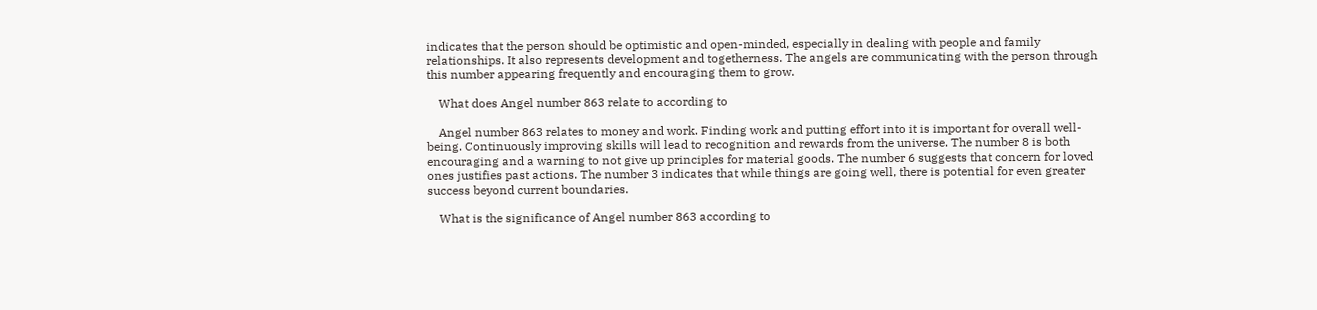indicates that the person should be optimistic and open-minded, especially in dealing with people and family relationships. It also represents development and togetherness. The angels are communicating with the person through this number appearing frequently and encouraging them to grow.

    What does Angel number 863 relate to according to

    Angel number 863 relates to money and work. Finding work and putting effort into it is important for overall well-being. Continuously improving skills will lead to recognition and rewards from the universe. The number 8 is both encouraging and a warning to not give up principles for material goods. The number 6 suggests that concern for loved ones justifies past actions. The number 3 indicates that while things are going well, there is potential for even greater success beyond current boundaries.

    What is the significance of Angel number 863 according to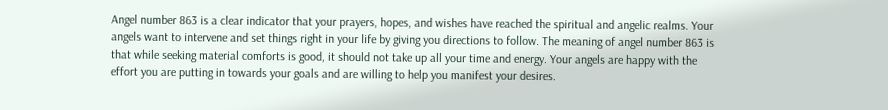Angel number 863 is a clear indicator that your prayers, hopes, and wishes have reached the spiritual and angelic realms. Your angels want to intervene and set things right in your life by giving you directions to follow. The meaning of angel number 863 is that while seeking material comforts is good, it should not take up all your time and energy. Your angels are happy with the effort you are putting in towards your goals and are willing to help you manifest your desires.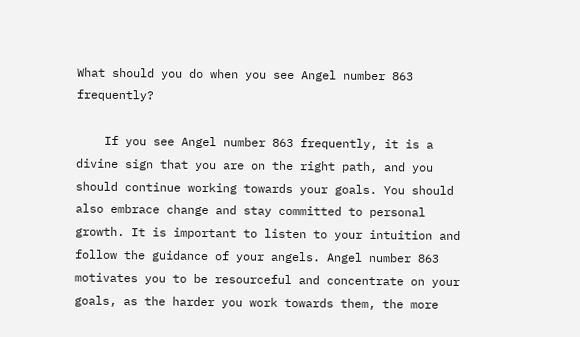What should you do when you see Angel number 863 frequently?

    If you see Angel number 863 frequently, it is a divine sign that you are on the right path, and you should continue working towards your goals. You should also embrace change and stay committed to personal growth. It is important to listen to your intuition and follow the guidance of your angels. Angel number 863 motivates you to be resourceful and concentrate on your goals, as the harder you work towards them, the more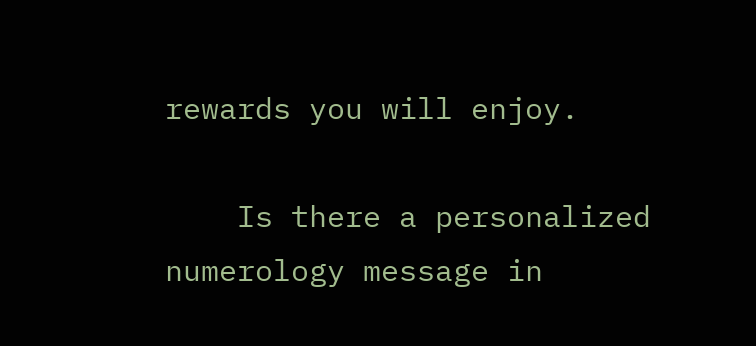rewards you will enjoy.

    Is there a personalized numerology message in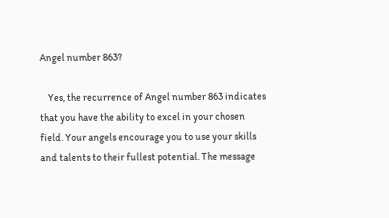Angel number 863?

    Yes, the recurrence of Angel number 863 indicates that you have the ability to excel in your chosen field. Your angels encourage you to use your skills and talents to their fullest potential. The message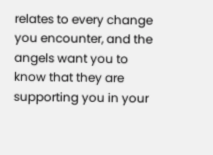relates to every change you encounter, and the angels want you to know that they are supporting you in your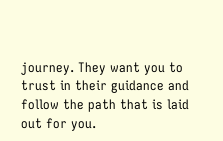journey. They want you to trust in their guidance and follow the path that is laid out for you.